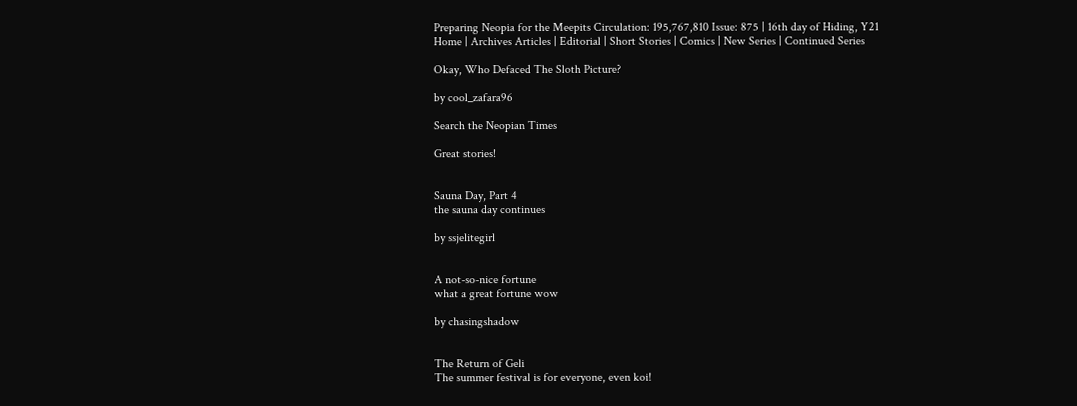Preparing Neopia for the Meepits Circulation: 195,767,810 Issue: 875 | 16th day of Hiding, Y21
Home | Archives Articles | Editorial | Short Stories | Comics | New Series | Continued Series

Okay, Who Defaced The Sloth Picture?

by cool_zafara96

Search the Neopian Times

Great stories!


Sauna Day, Part 4
the sauna day continues

by ssjelitegirl


A not-so-nice fortune
what a great fortune wow

by chasingshadow


The Return of Geli
The summer festival is for everyone, even koi!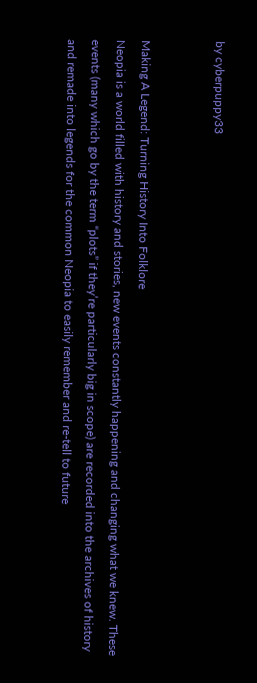by cyberpuppy33


Making A Legend: Turning History Into Folklore
Neopia is a world filled with history and stories, new events constantly happening and changing what we knew. These events (many which go by the term “plots” if they’re particularly big in scope) are recorded into the archives of history and remade into legends for the common Neopia to easily remember and re-tell to future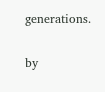generations.

by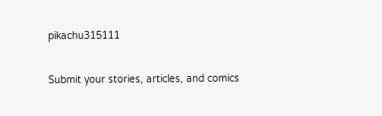pikachu315111

Submit your stories, articles, and comics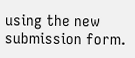using the new submission form.